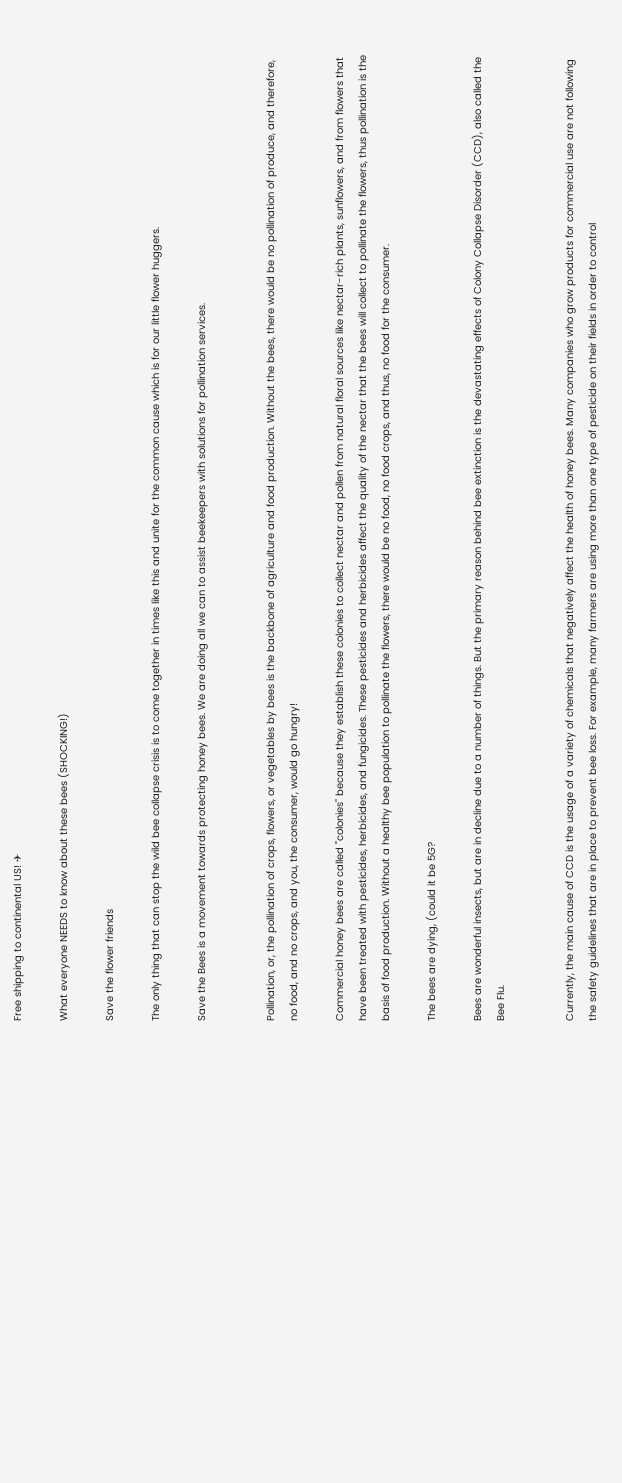Free shipping to continental US! ✈

What everyone NEEDS to know about these bees (SHOCKING!)

Save the flower friends

The only thing that can stop the wild bee collapse crisis is to come together in times like this and unite for the common cause which is for our little flower huggers.

Save the Bees is a movement towards protecting honey bees. We are doing all we can to assist beekeepers with solutions for pollination services.


Pollination, or, the pollination of crops, flowers, or vegetables by bees is the backbone of agriculture and food production. Without the bees, there would be no pollination of produce, and therefore, no food, and no crops, and you, the consumer, would go hungry!

Commercial honey bees are called "colonies" because they establish these colonies to collect nectar and pollen from natural floral sources like nectar-rich plants, sunflowers, and from flowers that have been treated with pesticides, herbicides, and fungicides. These pesticides and herbicides affect the quality of the nectar that the bees will collect to pollinate the flowers, thus pollination is the basis of food production. Without a healthy bee population to pollinate the flowers, there would be no food, no food crops, and thus, no food for the consumer.

The bees are dying, (could it be 5G?

Bees are wonderful insects, but are in decline due to a number of things. But the primary reason behind bee extinction is the devastating effects of Colony Collapse Disorder (CCD), also called the Bee Flu.


Currently, the main cause of CCD is the usage of a variety of chemicals that negatively affect the health of honey bees. Many companies who grow products for commercial use are not following the safety guidelines that are in place to prevent bee loss. For example, many farmers are using more than one type of pesticide on their fields in order to control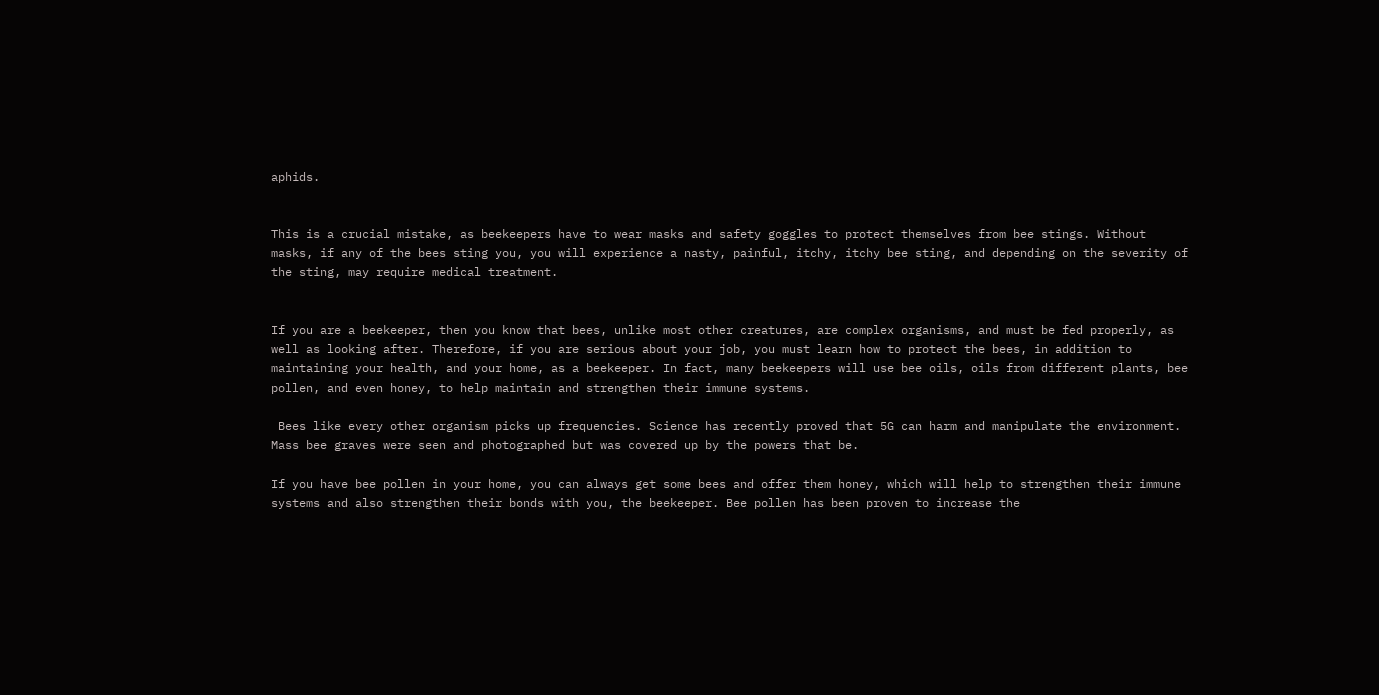aphids.


This is a crucial mistake, as beekeepers have to wear masks and safety goggles to protect themselves from bee stings. Without masks, if any of the bees sting you, you will experience a nasty, painful, itchy, itchy bee sting, and depending on the severity of the sting, may require medical treatment.


If you are a beekeeper, then you know that bees, unlike most other creatures, are complex organisms, and must be fed properly, as well as looking after. Therefore, if you are serious about your job, you must learn how to protect the bees, in addition to maintaining your health, and your home, as a beekeeper. In fact, many beekeepers will use bee oils, oils from different plants, bee pollen, and even honey, to help maintain and strengthen their immune systems.

 Bees like every other organism picks up frequencies. Science has recently proved that 5G can harm and manipulate the environment. Mass bee graves were seen and photographed but was covered up by the powers that be.

If you have bee pollen in your home, you can always get some bees and offer them honey, which will help to strengthen their immune systems and also strengthen their bonds with you, the beekeeper. Bee pollen has been proven to increase the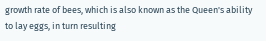growth rate of bees, which is also known as the Queen's ability to lay eggs, in turn resulting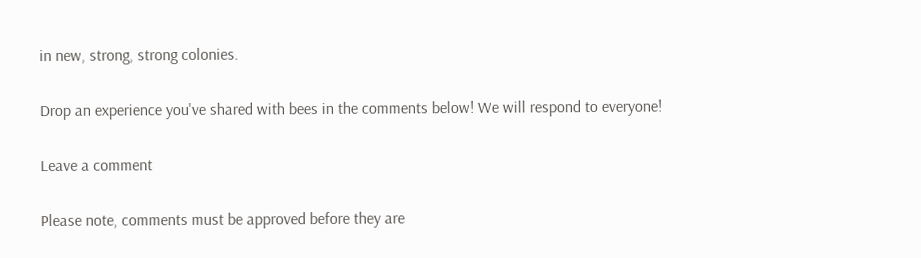in new, strong, strong colonies.

Drop an experience you've shared with bees in the comments below! We will respond to everyone!

Leave a comment

Please note, comments must be approved before they are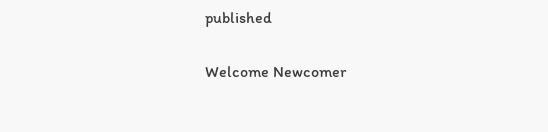published

Welcome Newcomer